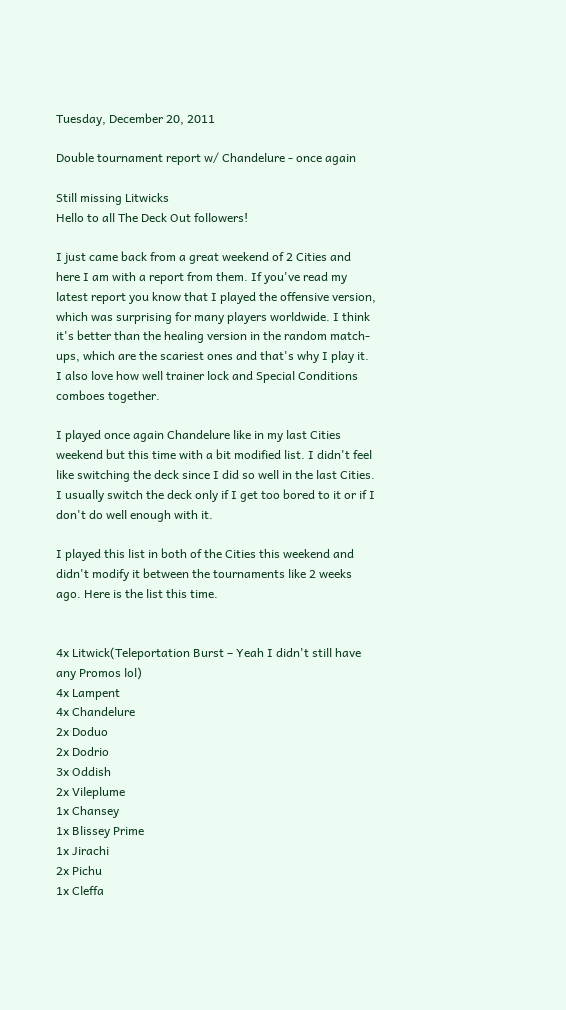Tuesday, December 20, 2011

Double tournament report w/ Chandelure - once again

Still missing Litwicks
Hello to all The Deck Out followers!

I just came back from a great weekend of 2 Cities and here I am with a report from them. If you've read my latest report you know that I played the offensive version, which was surprising for many players worldwide. I think it's better than the healing version in the random match-ups, which are the scariest ones and that's why I play it. I also love how well trainer lock and Special Conditions comboes together.

I played once again Chandelure like in my last Cities weekend but this time with a bit modified list. I didn't feel like switching the deck since I did so well in the last Cities. I usually switch the deck only if I get too bored to it or if I don't do well enough with it.

I played this list in both of the Cities this weekend and didn't modify it between the tournaments like 2 weeks ago. Here is the list this time.


4x Litwick(Teleportation Burst – Yeah I didn't still have any Promos lol)
4x Lampent
4x Chandelure
2x Doduo
2x Dodrio
3x Oddish
2x Vileplume
1x Chansey
1x Blissey Prime
1x Jirachi
2x Pichu
1x Cleffa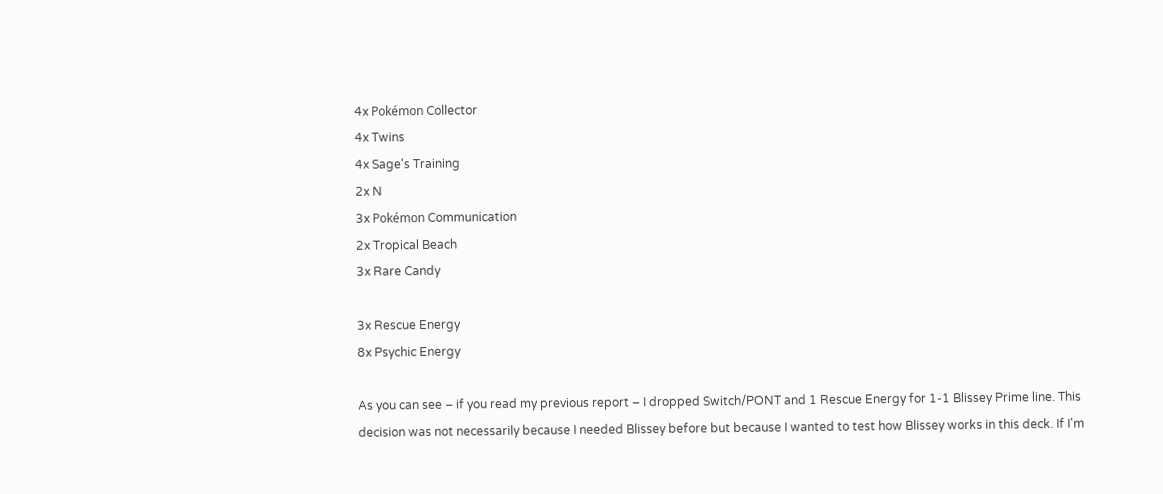4x Pokémon Collector
4x Twins
4x Sage's Training
2x N
3x Pokémon Communication
2x Tropical Beach
3x Rare Candy

3x Rescue Energy
8x Psychic Energy

As you can see – if you read my previous report – I dropped Switch/PONT and 1 Rescue Energy for 1-1 Blissey Prime line. This decision was not necessarily because I needed Blissey before but because I wanted to test how Blissey works in this deck. If I'm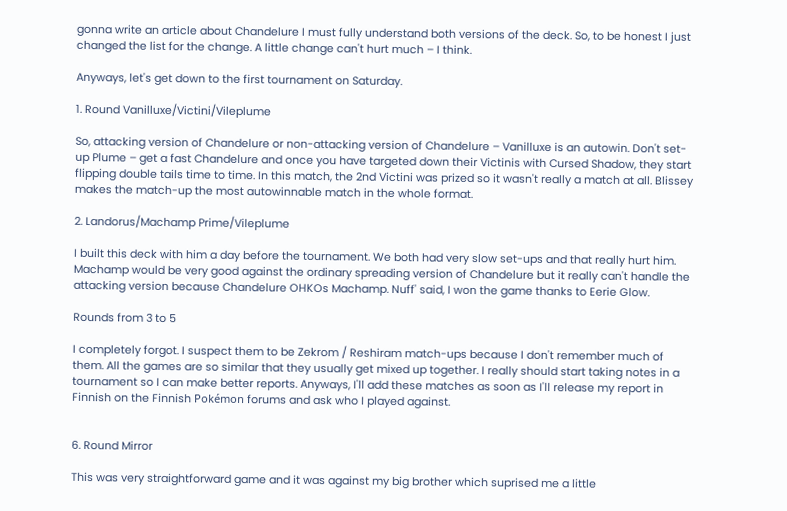gonna write an article about Chandelure I must fully understand both versions of the deck. So, to be honest I just changed the list for the change. A little change can't hurt much – I think.

Anyways, let's get down to the first tournament on Saturday.

1. Round Vanilluxe/Victini/Vileplume

So, attacking version of Chandelure or non-attacking version of Chandelure – Vanilluxe is an autowin. Don't set-up Plume – get a fast Chandelure and once you have targeted down their Victinis with Cursed Shadow, they start flipping double tails time to time. In this match, the 2nd Victini was prized so it wasn't really a match at all. Blissey makes the match-up the most autowinnable match in the whole format.

2. Landorus/Machamp Prime/Vileplume

I built this deck with him a day before the tournament. We both had very slow set-ups and that really hurt him. Machamp would be very good against the ordinary spreading version of Chandelure but it really can't handle the attacking version because Chandelure OHKOs Machamp. Nuff' said, I won the game thanks to Eerie Glow.

Rounds from 3 to 5

I completely forgot. I suspect them to be Zekrom / Reshiram match-ups because I don't remember much of them. All the games are so similar that they usually get mixed up together. I really should start taking notes in a tournament so I can make better reports. Anyways, I'll add these matches as soon as I'll release my report in Finnish on the Finnish Pokémon forums and ask who I played against.


6. Round Mirror

This was very straightforward game and it was against my big brother which suprised me a little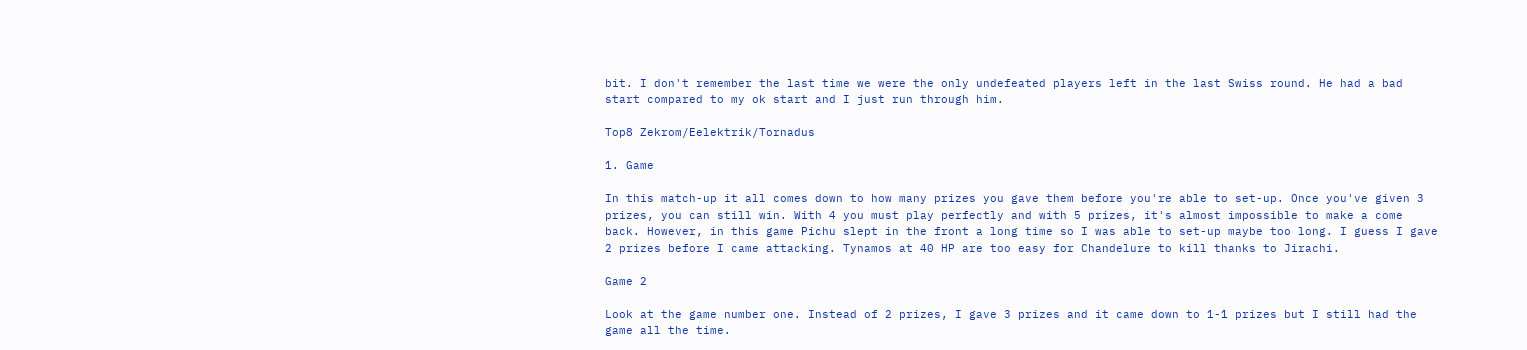bit. I don't remember the last time we were the only undefeated players left in the last Swiss round. He had a bad start compared to my ok start and I just run through him.

Top8 Zekrom/Eelektrik/Tornadus

1. Game

In this match-up it all comes down to how many prizes you gave them before you're able to set-up. Once you've given 3 prizes, you can still win. With 4 you must play perfectly and with 5 prizes, it's almost impossible to make a come back. However, in this game Pichu slept in the front a long time so I was able to set-up maybe too long. I guess I gave 2 prizes before I came attacking. Tynamos at 40 HP are too easy for Chandelure to kill thanks to Jirachi.

Game 2

Look at the game number one. Instead of 2 prizes, I gave 3 prizes and it came down to 1-1 prizes but I still had the game all the time.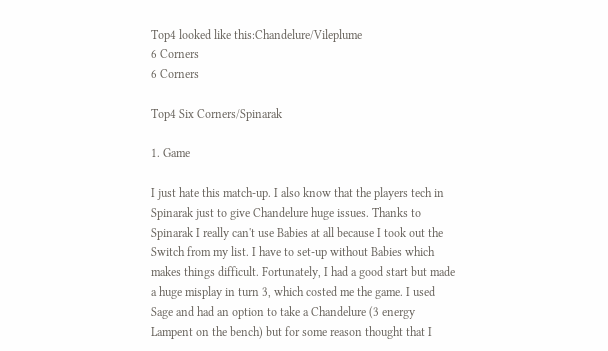Top4 looked like this:Chandelure/Vileplume
6 Corners
6 Corners

Top4 Six Corners/Spinarak

1. Game

I just hate this match-up. I also know that the players tech in Spinarak just to give Chandelure huge issues. Thanks to Spinarak I really can't use Babies at all because I took out the Switch from my list. I have to set-up without Babies which makes things difficult. Fortunately, I had a good start but made a huge misplay in turn 3, which costed me the game. I used Sage and had an option to take a Chandelure (3 energy Lampent on the bench) but for some reason thought that I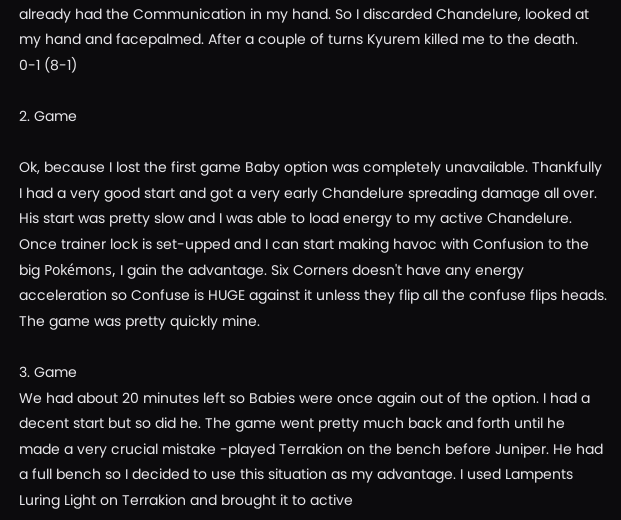already had the Communication in my hand. So I discarded Chandelure, looked at my hand and facepalmed. After a couple of turns Kyurem killed me to the death.
0-1 (8-1)

2. Game

Ok, because I lost the first game Baby option was completely unavailable. Thankfully I had a very good start and got a very early Chandelure spreading damage all over. His start was pretty slow and I was able to load energy to my active Chandelure. Once trainer lock is set-upped and I can start making havoc with Confusion to the big Pokémons, I gain the advantage. Six Corners doesn't have any energy acceleration so Confuse is HUGE against it unless they flip all the confuse flips heads. The game was pretty quickly mine.

3. Game
We had about 20 minutes left so Babies were once again out of the option. I had a decent start but so did he. The game went pretty much back and forth until he made a very crucial mistake -played Terrakion on the bench before Juniper. He had a full bench so I decided to use this situation as my advantage. I used Lampents Luring Light on Terrakion and brought it to active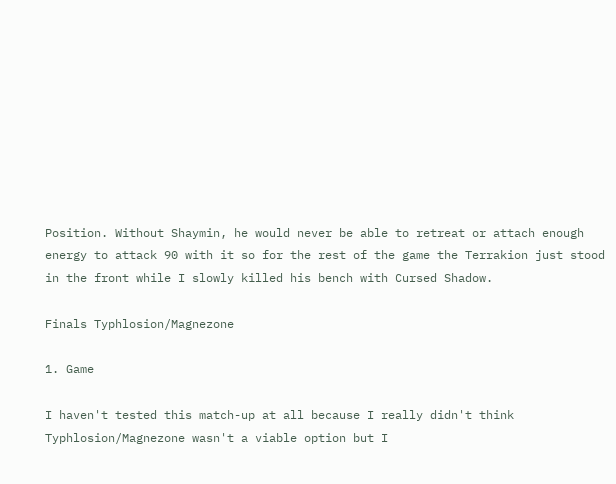Position. Without Shaymin, he would never be able to retreat or attach enough energy to attack 90 with it so for the rest of the game the Terrakion just stood in the front while I slowly killed his bench with Cursed Shadow.

Finals Typhlosion/Magnezone

1. Game

I haven't tested this match-up at all because I really didn't think Typhlosion/Magnezone wasn't a viable option but I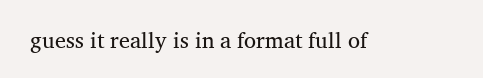guess it really is in a format full of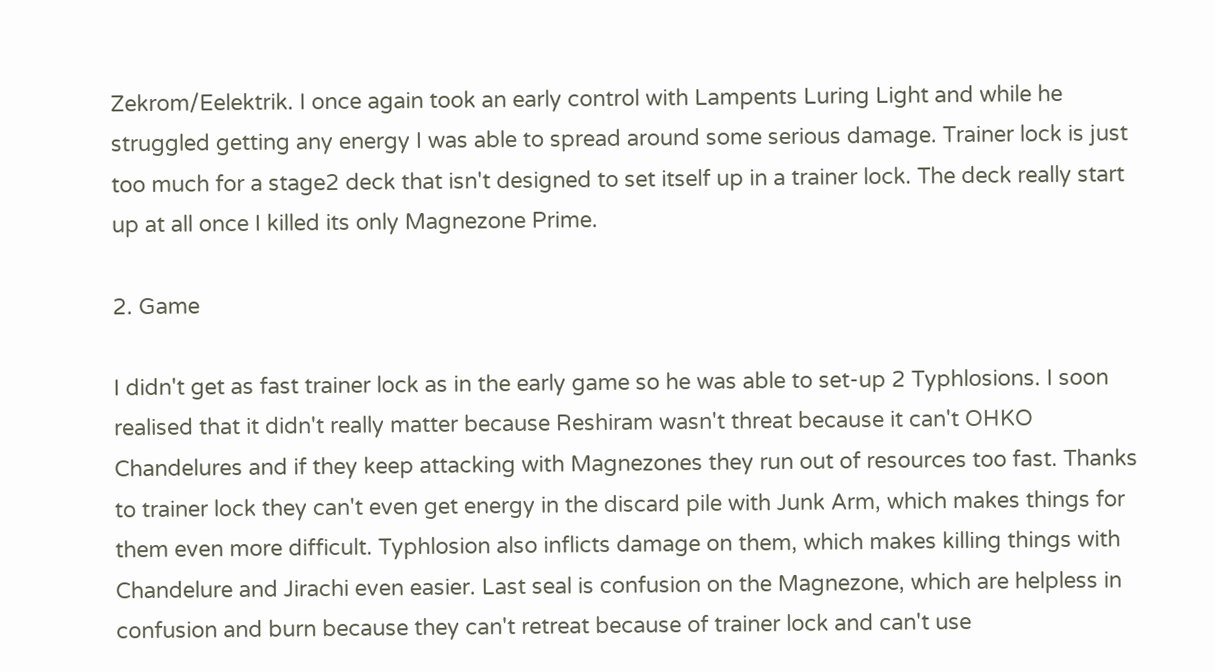Zekrom/Eelektrik. I once again took an early control with Lampents Luring Light and while he struggled getting any energy I was able to spread around some serious damage. Trainer lock is just too much for a stage2 deck that isn't designed to set itself up in a trainer lock. The deck really start up at all once I killed its only Magnezone Prime.

2. Game

I didn't get as fast trainer lock as in the early game so he was able to set-up 2 Typhlosions. I soon realised that it didn't really matter because Reshiram wasn't threat because it can't OHKO Chandelures and if they keep attacking with Magnezones they run out of resources too fast. Thanks to trainer lock they can't even get energy in the discard pile with Junk Arm, which makes things for them even more difficult. Typhlosion also inflicts damage on them, which makes killing things with Chandelure and Jirachi even easier. Last seal is confusion on the Magnezone, which are helpless in confusion and burn because they can't retreat because of trainer lock and can't use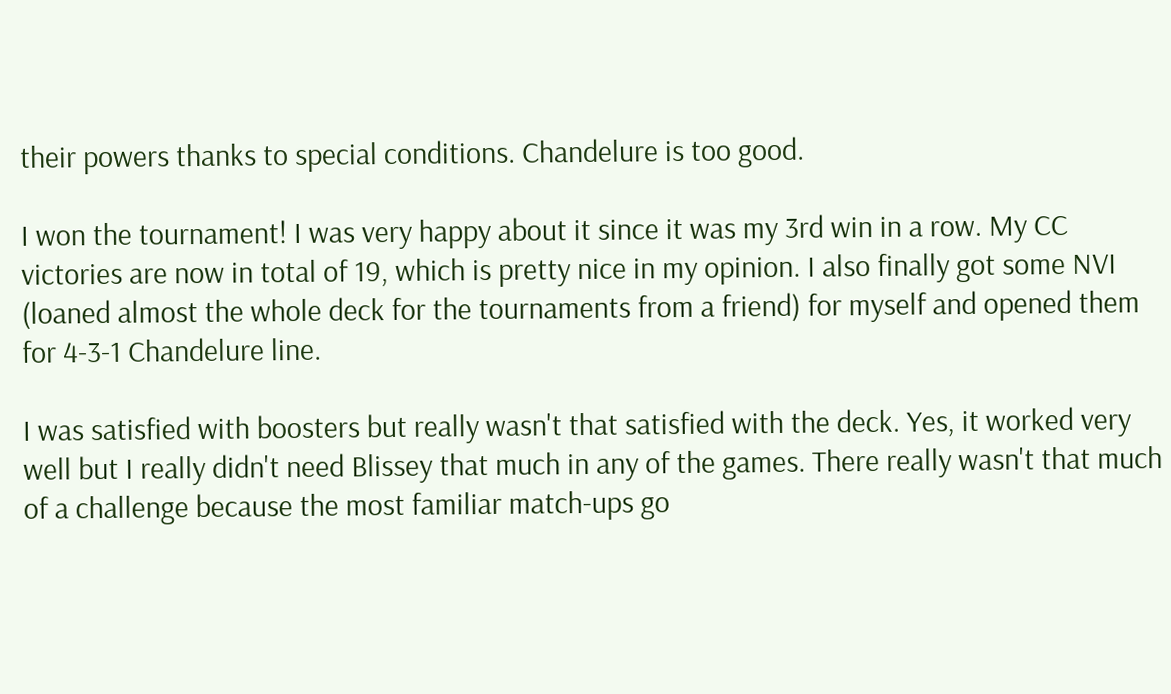their powers thanks to special conditions. Chandelure is too good.

I won the tournament! I was very happy about it since it was my 3rd win in a row. My CC victories are now in total of 19, which is pretty nice in my opinion. I also finally got some NVI (loaned almost the whole deck for the tournaments from a friend) for myself and opened them for 4-3-1 Chandelure line.

I was satisfied with boosters but really wasn't that satisfied with the deck. Yes, it worked very well but I really didn't need Blissey that much in any of the games. There really wasn't that much of a challenge because the most familiar match-ups go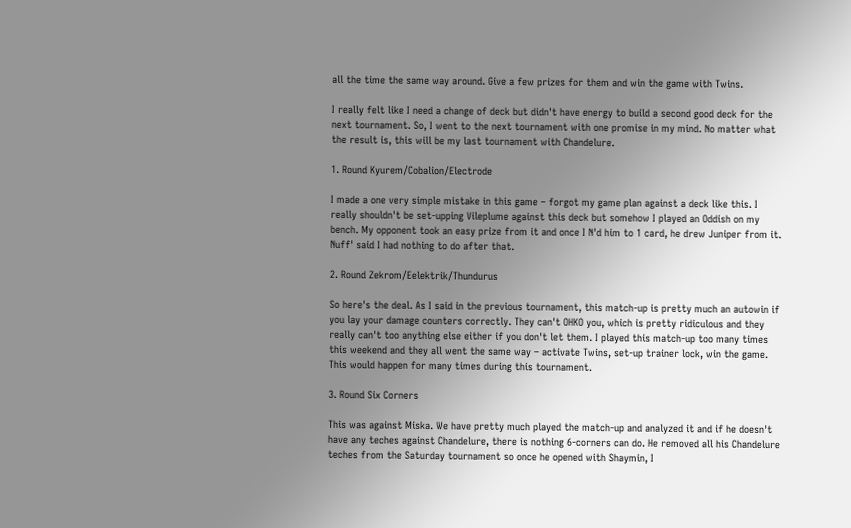all the time the same way around. Give a few prizes for them and win the game with Twins.

I really felt like I need a change of deck but didn't have energy to build a second good deck for the next tournament. So, I went to the next tournament with one promise in my mind. No matter what the result is, this will be my last tournament with Chandelure.

1. Round Kyurem/Cobalion/Electrode

I made a one very simple mistake in this game – forgot my game plan against a deck like this. I really shouldn't be set-upping Vileplume against this deck but somehow I played an Oddish on my bench. My opponent took an easy prize from it and once I N'd him to 1 card, he drew Juniper from it. Nuff' said I had nothing to do after that.

2. Round Zekrom/Eelektrik/Thundurus

So here's the deal. As I said in the previous tournament, this match-up is pretty much an autowin if you lay your damage counters correctly. They can't OHKO you, which is pretty ridiculous and they really can't too anything else either if you don't let them. I played this match-up too many times this weekend and they all went the same way – activate Twins, set-up trainer lock, win the game. This would happen for many times during this tournament.

3. Round Six Corners

This was against Miska. We have pretty much played the match-up and analyzed it and if he doesn't have any teches against Chandelure, there is nothing 6-corners can do. He removed all his Chandelure teches from the Saturday tournament so once he opened with Shaymin, I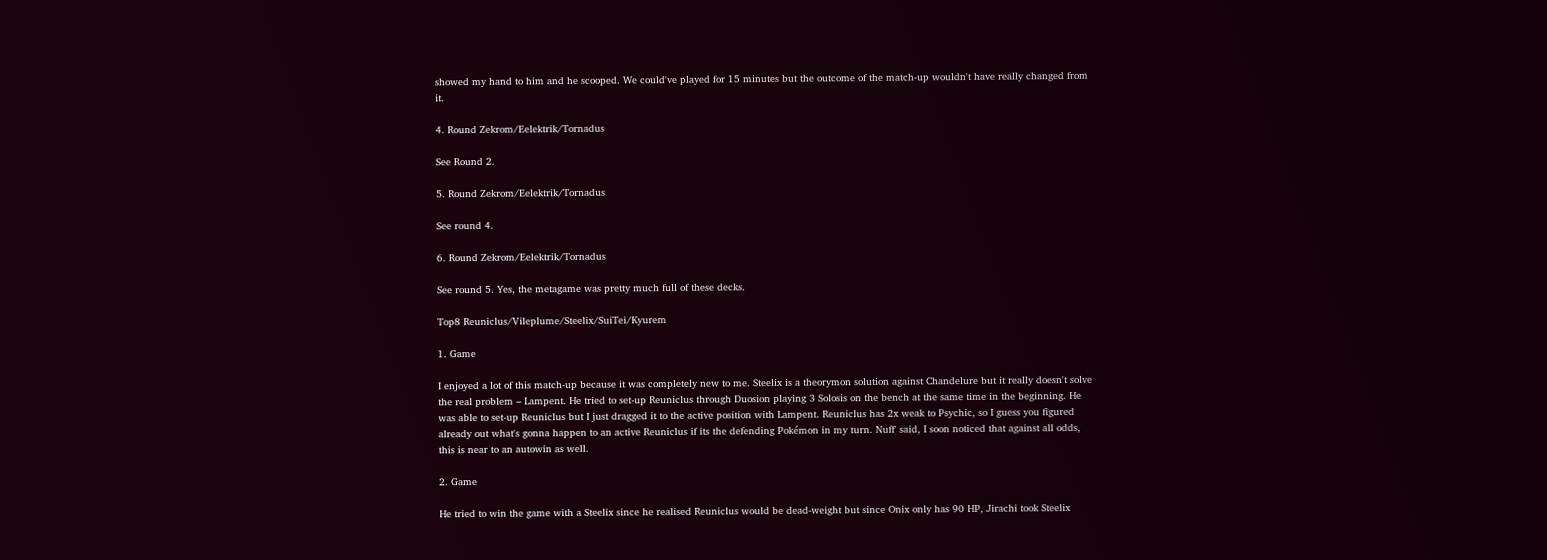showed my hand to him and he scooped. We could've played for 15 minutes but the outcome of the match-up wouldn't have really changed from it.

4. Round Zekrom/Eelektrik/Tornadus

See Round 2.

5. Round Zekrom/Eelektrik/Tornadus

See round 4.

6. Round Zekrom/Eelektrik/Tornadus

See round 5. Yes, the metagame was pretty much full of these decks.

Top8 Reuniclus/Vileplume/Steelix/SuiTei/Kyurem

1. Game

I enjoyed a lot of this match-up because it was completely new to me. Steelix is a theorymon solution against Chandelure but it really doesn't solve the real problem – Lampent. He tried to set-up Reuniclus through Duosion playing 3 Solosis on the bench at the same time in the beginning. He was able to set-up Reuniclus but I just dragged it to the active position with Lampent. Reuniclus has 2x weak to Psychic, so I guess you figured already out what's gonna happen to an active Reuniclus if its the defending Pokémon in my turn. Nuff' said, I soon noticed that against all odds, this is near to an autowin as well.

2. Game

He tried to win the game with a Steelix since he realised Reuniclus would be dead-weight but since Onix only has 90 HP, Jirachi took Steelix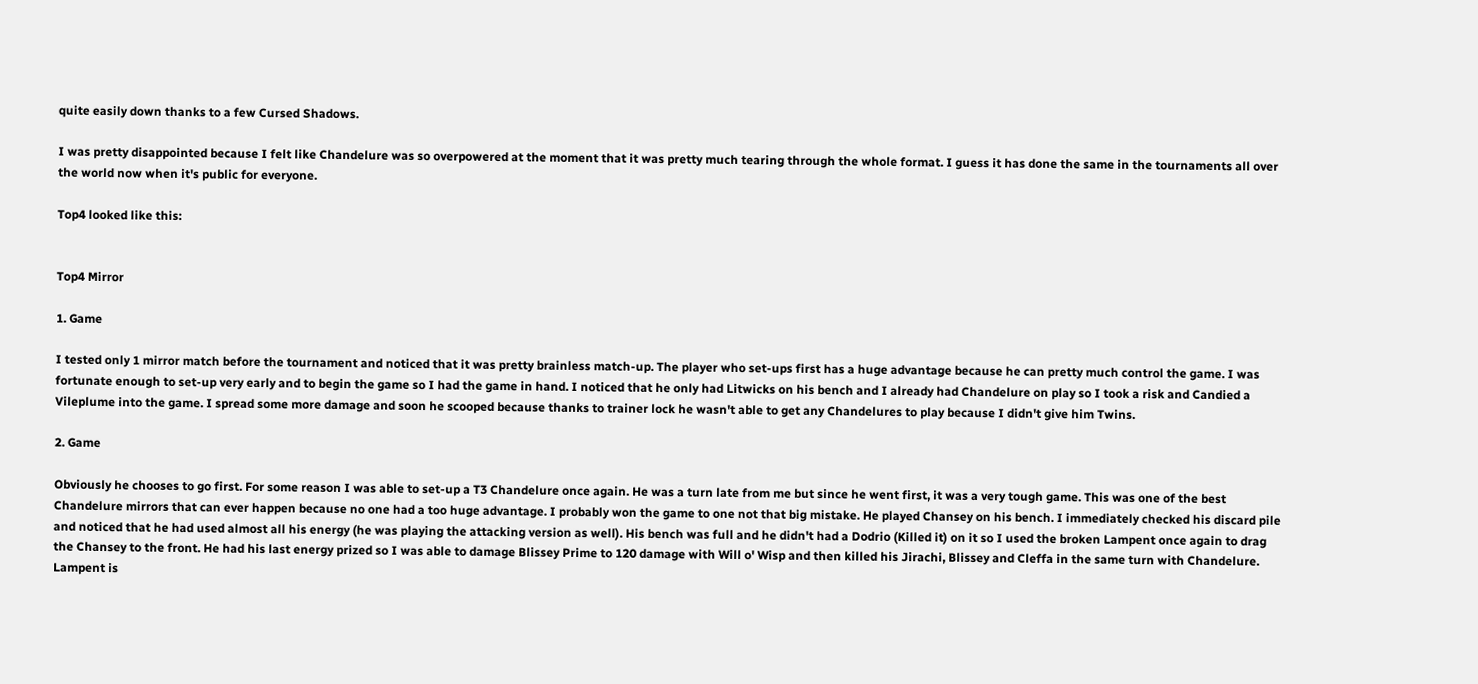quite easily down thanks to a few Cursed Shadows.

I was pretty disappointed because I felt like Chandelure was so overpowered at the moment that it was pretty much tearing through the whole format. I guess it has done the same in the tournaments all over the world now when it's public for everyone.

Top4 looked like this:


Top4 Mirror

1. Game

I tested only 1 mirror match before the tournament and noticed that it was pretty brainless match-up. The player who set-ups first has a huge advantage because he can pretty much control the game. I was fortunate enough to set-up very early and to begin the game so I had the game in hand. I noticed that he only had Litwicks on his bench and I already had Chandelure on play so I took a risk and Candied a Vileplume into the game. I spread some more damage and soon he scooped because thanks to trainer lock he wasn't able to get any Chandelures to play because I didn't give him Twins.

2. Game

Obviously he chooses to go first. For some reason I was able to set-up a T3 Chandelure once again. He was a turn late from me but since he went first, it was a very tough game. This was one of the best Chandelure mirrors that can ever happen because no one had a too huge advantage. I probably won the game to one not that big mistake. He played Chansey on his bench. I immediately checked his discard pile and noticed that he had used almost all his energy (he was playing the attacking version as well). His bench was full and he didn't had a Dodrio (Killed it) on it so I used the broken Lampent once again to drag the Chansey to the front. He had his last energy prized so I was able to damage Blissey Prime to 120 damage with Will o' Wisp and then killed his Jirachi, Blissey and Cleffa in the same turn with Chandelure. Lampent is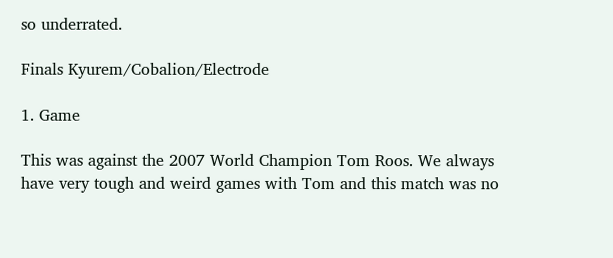so underrated.

Finals Kyurem/Cobalion/Electrode

1. Game

This was against the 2007 World Champion Tom Roos. We always have very tough and weird games with Tom and this match was no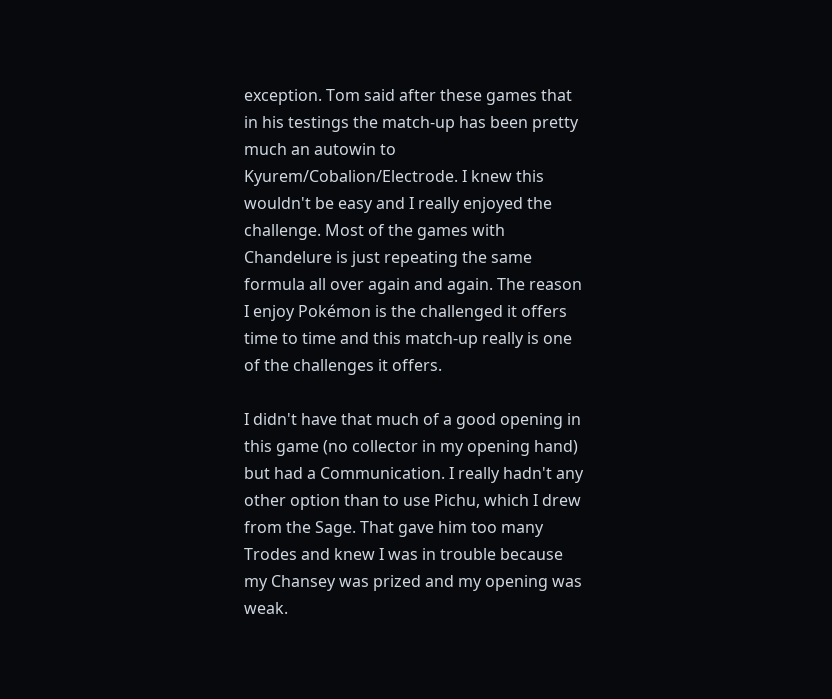exception. Tom said after these games that in his testings the match-up has been pretty much an autowin to Kyurem/Cobalion/Electrode. I knew this wouldn't be easy and I really enjoyed the challenge. Most of the games with Chandelure is just repeating the same formula all over again and again. The reason I enjoy Pokémon is the challenged it offers time to time and this match-up really is one of the challenges it offers.

I didn't have that much of a good opening in this game (no collector in my opening hand) but had a Communication. I really hadn't any other option than to use Pichu, which I drew from the Sage. That gave him too many Trodes and knew I was in trouble because my Chansey was prized and my opening was weak.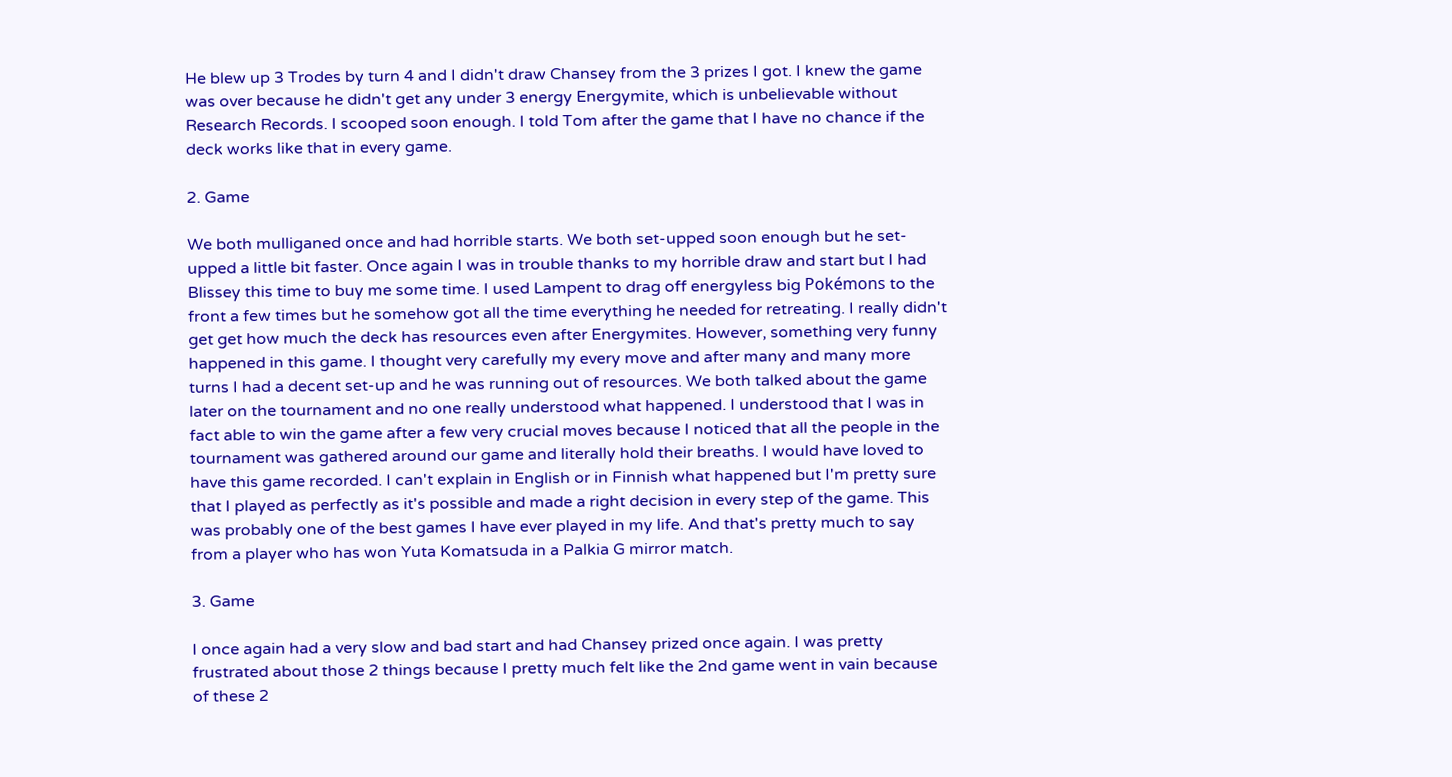He blew up 3 Trodes by turn 4 and I didn't draw Chansey from the 3 prizes I got. I knew the game was over because he didn't get any under 3 energy Energymite, which is unbelievable without Research Records. I scooped soon enough. I told Tom after the game that I have no chance if the deck works like that in every game.

2. Game

We both mulliganed once and had horrible starts. We both set-upped soon enough but he set-upped a little bit faster. Once again I was in trouble thanks to my horrible draw and start but I had Blissey this time to buy me some time. I used Lampent to drag off energyless big Pokémons to the front a few times but he somehow got all the time everything he needed for retreating. I really didn't get get how much the deck has resources even after Energymites. However, something very funny happened in this game. I thought very carefully my every move and after many and many more turns I had a decent set-up and he was running out of resources. We both talked about the game later on the tournament and no one really understood what happened. I understood that I was in fact able to win the game after a few very crucial moves because I noticed that all the people in the tournament was gathered around our game and literally hold their breaths. I would have loved to have this game recorded. I can't explain in English or in Finnish what happened but I'm pretty sure that I played as perfectly as it's possible and made a right decision in every step of the game. This was probably one of the best games I have ever played in my life. And that's pretty much to say from a player who has won Yuta Komatsuda in a Palkia G mirror match.

3. Game

I once again had a very slow and bad start and had Chansey prized once again. I was pretty frustrated about those 2 things because I pretty much felt like the 2nd game went in vain because of these 2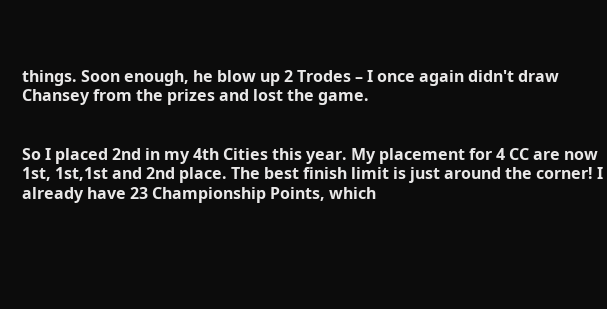things. Soon enough, he blow up 2 Trodes – I once again didn't draw Chansey from the prizes and lost the game.


So I placed 2nd in my 4th Cities this year. My placement for 4 CC are now 1st, 1st,1st and 2nd place. The best finish limit is just around the corner! I already have 23 Championship Points, which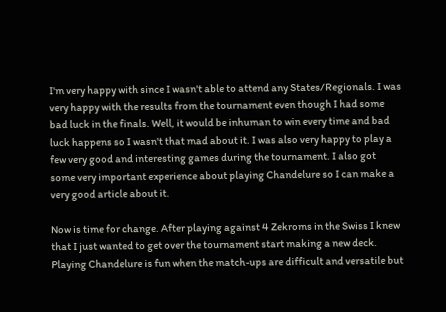I'm very happy with since I wasn't able to attend any States/Regionals. I was very happy with the results from the tournament even though I had some bad luck in the finals. Well, it would be inhuman to win every time and bad luck happens so I wasn't that mad about it. I was also very happy to play a few very good and interesting games during the tournament. I also got some very important experience about playing Chandelure so I can make a very good article about it.

Now is time for change. After playing against 4 Zekroms in the Swiss I knew that I just wanted to get over the tournament start making a new deck. Playing Chandelure is fun when the match-ups are difficult and versatile but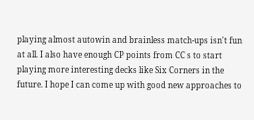playing almost autowin and brainless match-ups isn't fun at all. I also have enough CP points from CC s to start playing more interesting decks like Six Corners in the future. I hope I can come up with good new approaches to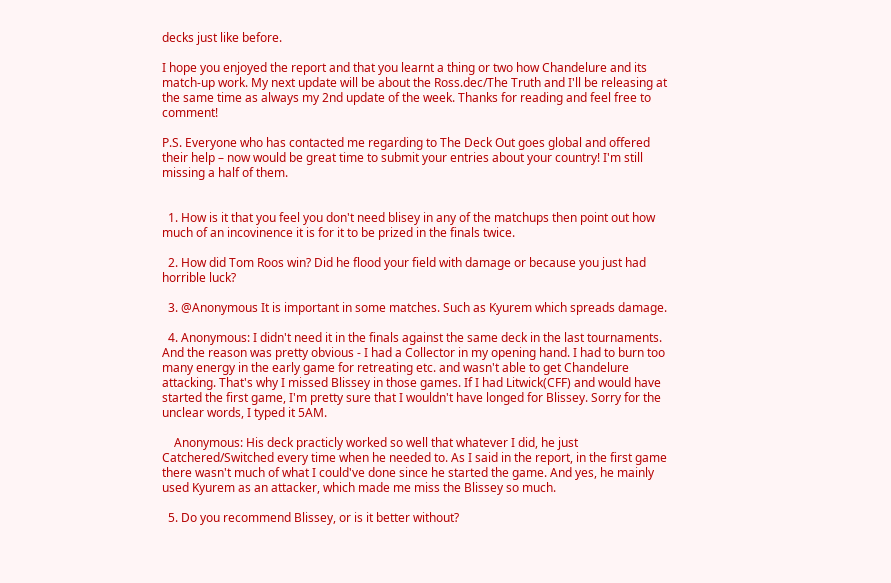decks just like before.

I hope you enjoyed the report and that you learnt a thing or two how Chandelure and its match-up work. My next update will be about the Ross.dec/The Truth and I'll be releasing at the same time as always my 2nd update of the week. Thanks for reading and feel free to comment!

P.S. Everyone who has contacted me regarding to The Deck Out goes global and offered their help – now would be great time to submit your entries about your country! I'm still missing a half of them.


  1. How is it that you feel you don't need blisey in any of the matchups then point out how much of an incovinence it is for it to be prized in the finals twice.

  2. How did Tom Roos win? Did he flood your field with damage or because you just had horrible luck?

  3. @Anonymous It is important in some matches. Such as Kyurem which spreads damage.

  4. Anonymous: I didn't need it in the finals against the same deck in the last tournaments. And the reason was pretty obvious - I had a Collector in my opening hand. I had to burn too many energy in the early game for retreating etc. and wasn't able to get Chandelure attacking. That's why I missed Blissey in those games. If I had Litwick(CFF) and would have started the first game, I'm pretty sure that I wouldn't have longed for Blissey. Sorry for the unclear words, I typed it 5AM.

    Anonymous: His deck practicly worked so well that whatever I did, he just Catchered/Switched every time when he needed to. As I said in the report, in the first game there wasn't much of what I could've done since he started the game. And yes, he mainly used Kyurem as an attacker, which made me miss the Blissey so much.

  5. Do you recommend Blissey, or is it better without?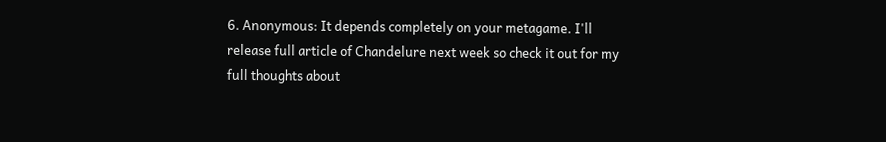6. Anonymous: It depends completely on your metagame. I'll release full article of Chandelure next week so check it out for my full thoughts about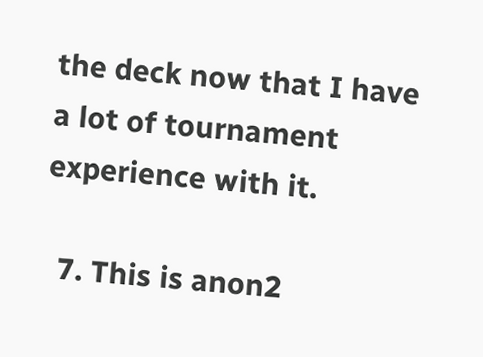the deck now that I have a lot of tournament experience with it.

  7. This is anon2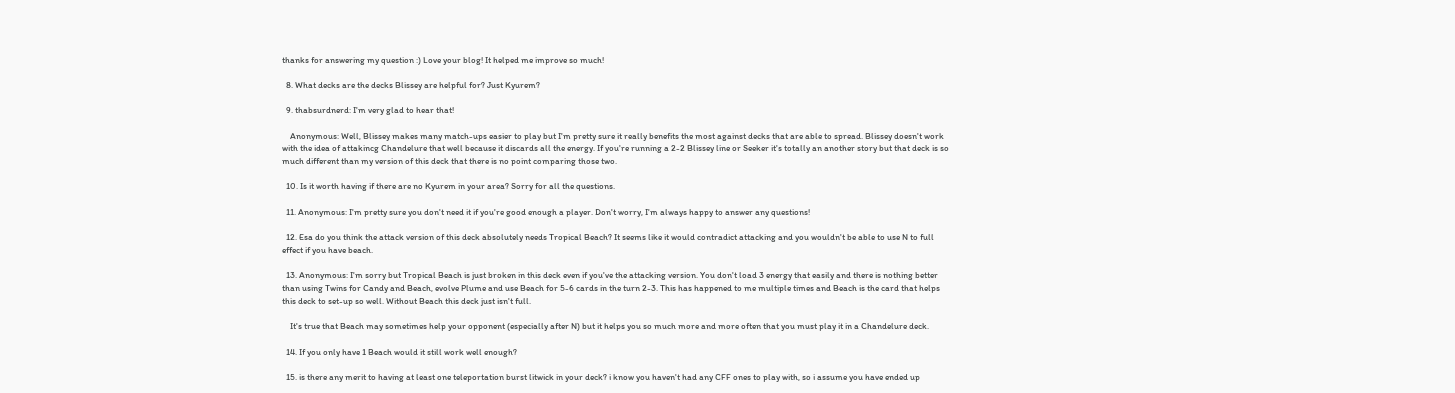thanks for answering my question :) Love your blog! It helped me improve so much!

  8. What decks are the decks Blissey are helpful for? Just Kyurem?

  9. thabsurdnerd: I'm very glad to hear that!

    Anonymous: Well, Blissey makes many match-ups easier to play but I'm pretty sure it really benefits the most against decks that are able to spread. Blissey doesn't work with the idea of attakincg Chandelure that well because it discards all the energy. If you're running a 2-2 Blissey line or Seeker it's totally an another story but that deck is so much different than my version of this deck that there is no point comparing those two.

  10. Is it worth having if there are no Kyurem in your area? Sorry for all the questions.

  11. Anonymous: I'm pretty sure you don't need it if you're good enough a player. Don't worry, I'm always happy to answer any questions!

  12. Esa do you think the attack version of this deck absolutely needs Tropical Beach? It seems like it would contradict attacking and you wouldn't be able to use N to full effect if you have beach.

  13. Anonymous: I'm sorry but Tropical Beach is just broken in this deck even if you've the attacking version. You don't load 3 energy that easily and there is nothing better than using Twins for Candy and Beach, evolve Plume and use Beach for 5-6 cards in the turn 2-3. This has happened to me multiple times and Beach is the card that helps this deck to set-up so well. Without Beach this deck just isn't full.

    It's true that Beach may sometimes help your opponent (especially after N) but it helps you so much more and more often that you must play it in a Chandelure deck.

  14. If you only have 1 Beach would it still work well enough?

  15. is there any merit to having at least one teleportation burst litwick in your deck? i know you haven't had any CFF ones to play with, so i assume you have ended up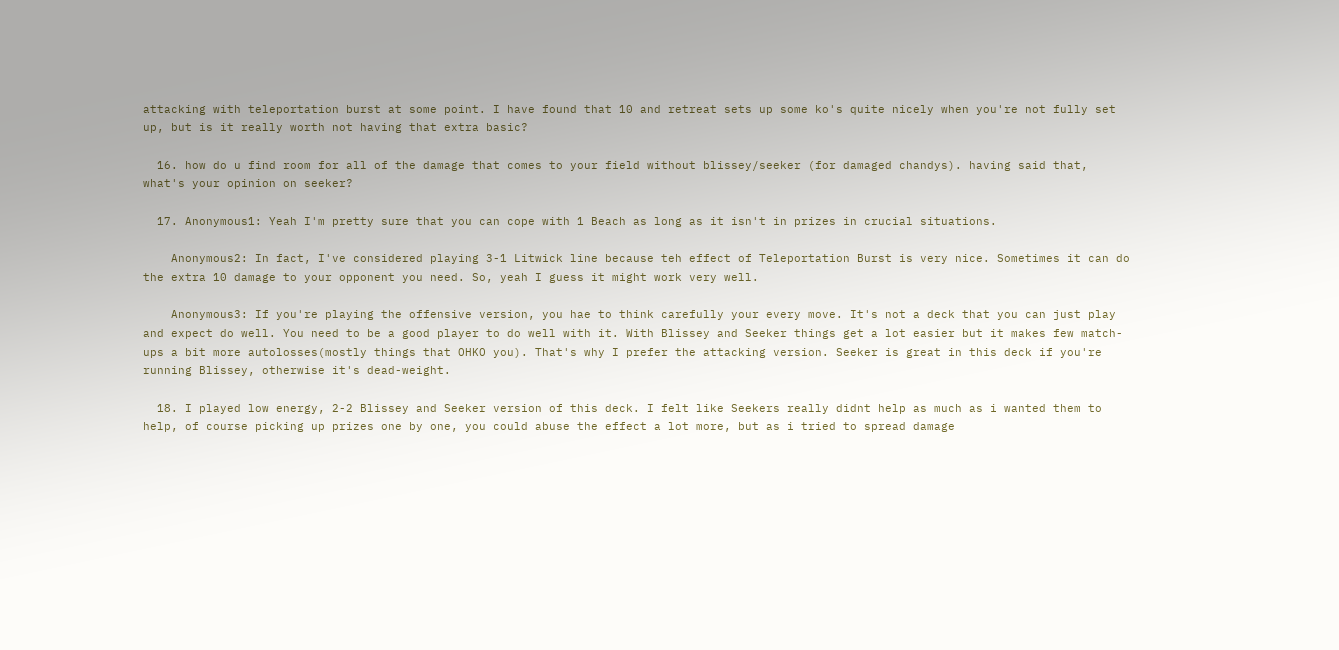attacking with teleportation burst at some point. I have found that 10 and retreat sets up some ko's quite nicely when you're not fully set up, but is it really worth not having that extra basic?

  16. how do u find room for all of the damage that comes to your field without blissey/seeker (for damaged chandys). having said that, what's your opinion on seeker?

  17. Anonymous1: Yeah I'm pretty sure that you can cope with 1 Beach as long as it isn't in prizes in crucial situations.

    Anonymous2: In fact, I've considered playing 3-1 Litwick line because teh effect of Teleportation Burst is very nice. Sometimes it can do the extra 10 damage to your opponent you need. So, yeah I guess it might work very well.

    Anonymous3: If you're playing the offensive version, you hae to think carefully your every move. It's not a deck that you can just play and expect do well. You need to be a good player to do well with it. With Blissey and Seeker things get a lot easier but it makes few match-ups a bit more autolosses(mostly things that OHKO you). That's why I prefer the attacking version. Seeker is great in this deck if you're running Blissey, otherwise it's dead-weight.

  18. I played low energy, 2-2 Blissey and Seeker version of this deck. I felt like Seekers really didnt help as much as i wanted them to help, of course picking up prizes one by one, you could abuse the effect a lot more, but as i tried to spread damage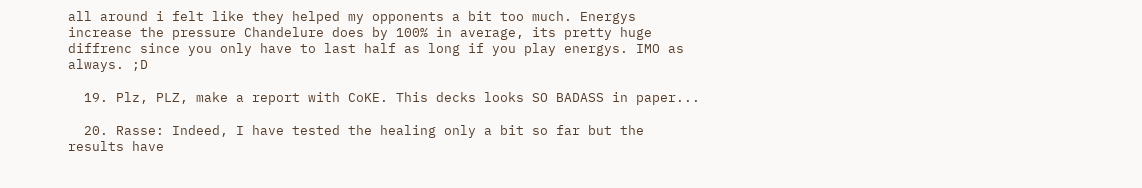all around i felt like they helped my opponents a bit too much. Energys increase the pressure Chandelure does by 100% in average, its pretty huge diffrenc since you only have to last half as long if you play energys. IMO as always. ;D

  19. Plz, PLZ, make a report with CoKE. This decks looks SO BADASS in paper...

  20. Rasse: Indeed, I have tested the healing only a bit so far but the results have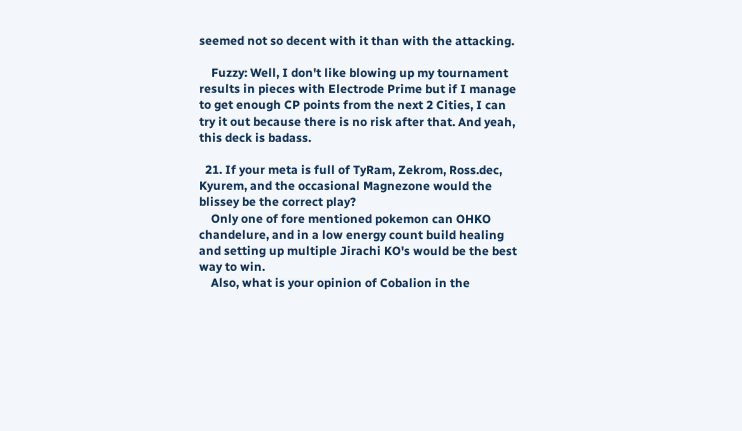seemed not so decent with it than with the attacking.

    Fuzzy: Well, I don't like blowing up my tournament results in pieces with Electrode Prime but if I manage to get enough CP points from the next 2 Cities, I can try it out because there is no risk after that. And yeah, this deck is badass.

  21. If your meta is full of TyRam, Zekrom, Ross.dec, Kyurem, and the occasional Magnezone would the blissey be the correct play?
    Only one of fore mentioned pokemon can OHKO chandelure, and in a low energy count build healing and setting up multiple Jirachi KO's would be the best way to win.
    Also, what is your opinion of Cobalion in the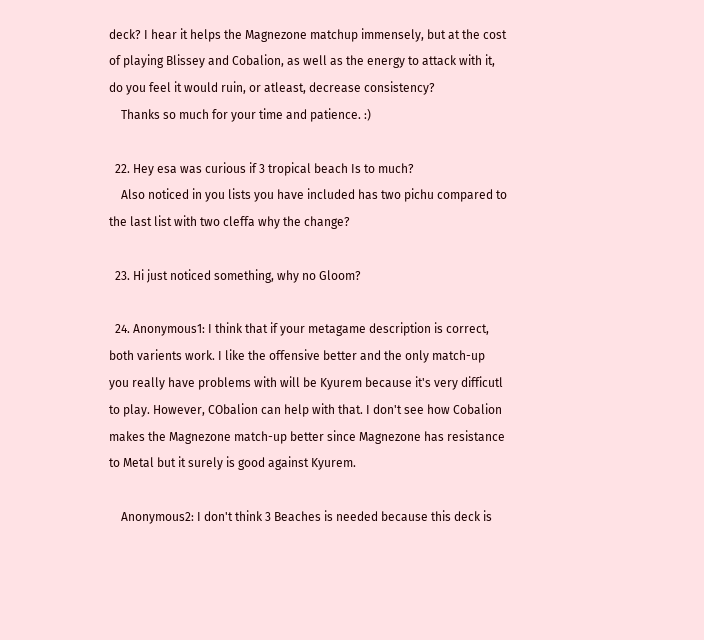deck? I hear it helps the Magnezone matchup immensely, but at the cost of playing Blissey and Cobalion, as well as the energy to attack with it, do you feel it would ruin, or atleast, decrease consistency?
    Thanks so much for your time and patience. :)

  22. Hey esa was curious if 3 tropical beach Is to much?
    Also noticed in you lists you have included has two pichu compared to the last list with two cleffa why the change?

  23. Hi just noticed something, why no Gloom?

  24. Anonymous1: I think that if your metagame description is correct, both varients work. I like the offensive better and the only match-up you really have problems with will be Kyurem because it's very difficutl to play. However, CObalion can help with that. I don't see how Cobalion makes the Magnezone match-up better since Magnezone has resistance to Metal but it surely is good against Kyurem.

    Anonymous2: I don't think 3 Beaches is needed because this deck is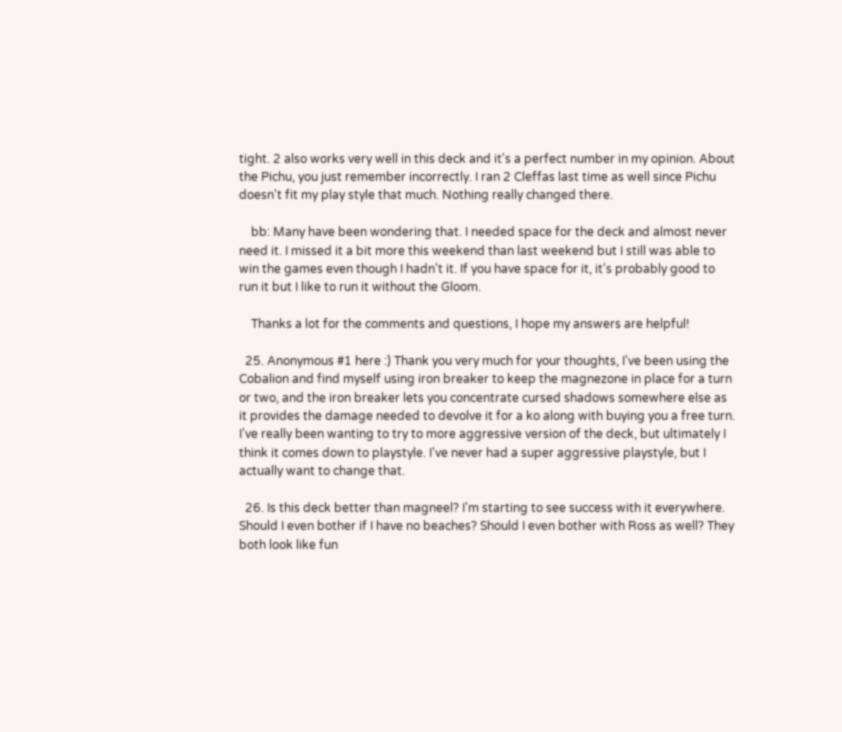tight. 2 also works very well in this deck and it's a perfect number in my opinion. About the Pichu, you just remember incorrectly. I ran 2 Cleffas last time as well since Pichu doesn't fit my play style that much. Nothing really changed there.

    bb: Many have been wondering that. I needed space for the deck and almost never need it. I missed it a bit more this weekend than last weekend but I still was able to win the games even though I hadn't it. If you have space for it, it's probably good to run it but I like to run it without the Gloom.

    Thanks a lot for the comments and questions, I hope my answers are helpful!

  25. Anonymous #1 here :) Thank you very much for your thoughts, I've been using the Cobalion and find myself using iron breaker to keep the magnezone in place for a turn or two, and the iron breaker lets you concentrate cursed shadows somewhere else as it provides the damage needed to devolve it for a ko along with buying you a free turn. I've really been wanting to try to more aggressive version of the deck, but ultimately I think it comes down to playstyle. I've never had a super aggressive playstyle, but I actually want to change that.

  26. Is this deck better than magneel? I'm starting to see success with it everywhere. Should I even bother if I have no beaches? Should I even bother with Ross as well? They both look like fun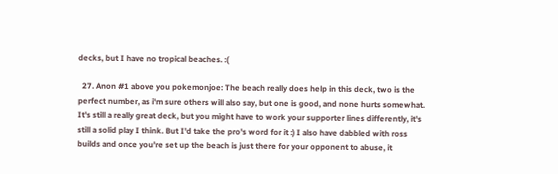decks, but I have no tropical beaches. :(

  27. Anon #1 above you pokemonjoe: The beach really does help in this deck, two is the perfect number, as i'm sure others will also say, but one is good, and none hurts somewhat. It's still a really great deck, but you might have to work your supporter lines differently, it's still a solid play I think. But I'd take the pro's word for it :) I also have dabbled with ross builds and once you're set up the beach is just there for your opponent to abuse, it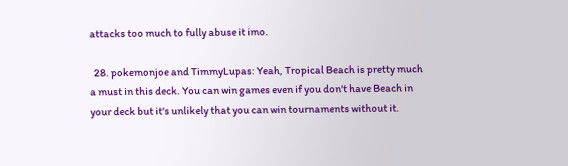attacks too much to fully abuse it imo.

  28. pokemonjoe and TimmyLupas: Yeah, Tropical Beach is pretty much a must in this deck. You can win games even if you don't have Beach in your deck but it's unlikely that you can win tournaments without it.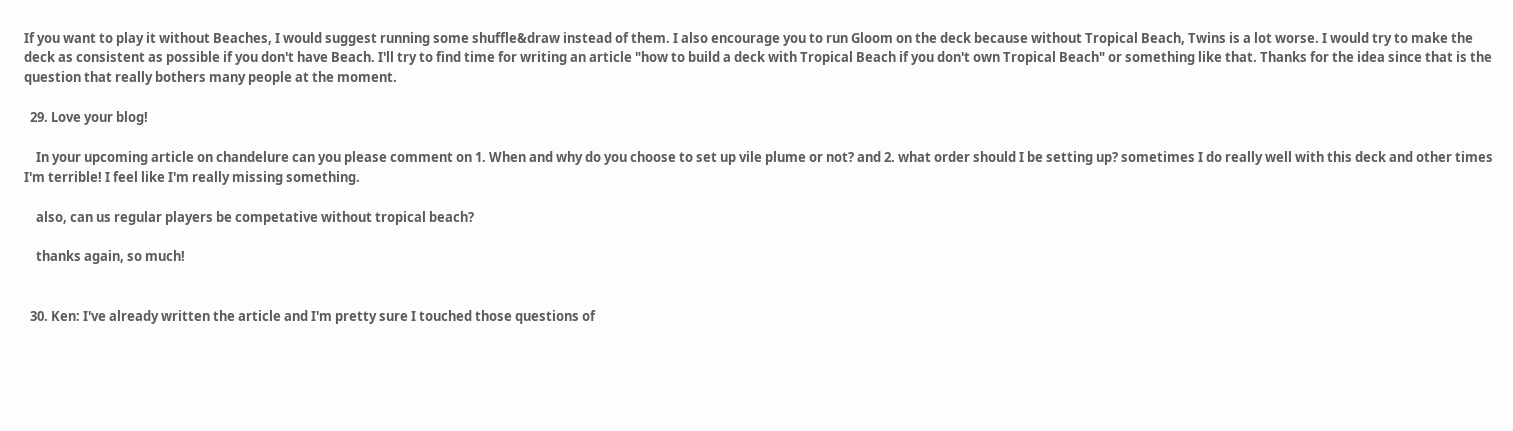If you want to play it without Beaches, I would suggest running some shuffle&draw instead of them. I also encourage you to run Gloom on the deck because without Tropical Beach, Twins is a lot worse. I would try to make the deck as consistent as possible if you don't have Beach. I'll try to find time for writing an article "how to build a deck with Tropical Beach if you don't own Tropical Beach" or something like that. Thanks for the idea since that is the question that really bothers many people at the moment.

  29. Love your blog!

    In your upcoming article on chandelure can you please comment on 1. When and why do you choose to set up vile plume or not? and 2. what order should I be setting up? sometimes I do really well with this deck and other times I'm terrible! I feel like I'm really missing something.

    also, can us regular players be competative without tropical beach?

    thanks again, so much!


  30. Ken: I've already written the article and I'm pretty sure I touched those questions of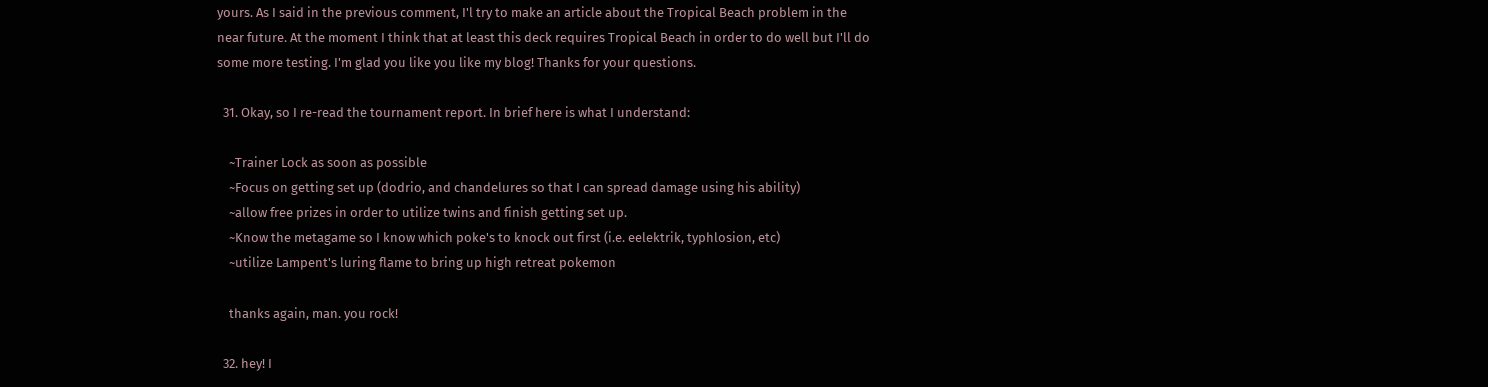yours. As I said in the previous comment, I'l try to make an article about the Tropical Beach problem in the near future. At the moment I think that at least this deck requires Tropical Beach in order to do well but I'll do some more testing. I'm glad you like you like my blog! Thanks for your questions.

  31. Okay, so I re-read the tournament report. In brief here is what I understand:

    ~Trainer Lock as soon as possible
    ~Focus on getting set up (dodrio, and chandelures so that I can spread damage using his ability)
    ~allow free prizes in order to utilize twins and finish getting set up.
    ~Know the metagame so I know which poke's to knock out first (i.e. eelektrik, typhlosion, etc)
    ~utilize Lampent's luring flame to bring up high retreat pokemon

    thanks again, man. you rock!

  32. hey! I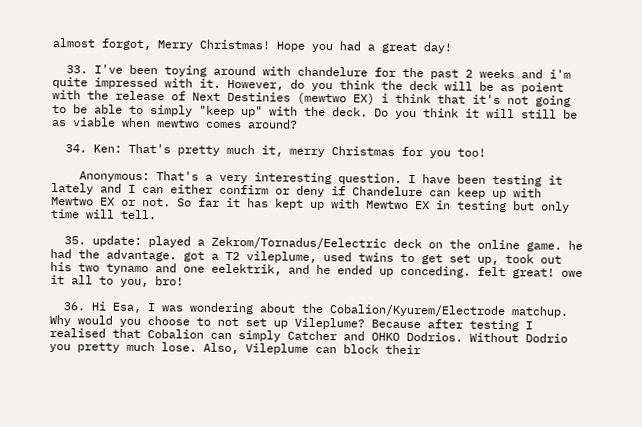almost forgot, Merry Christmas! Hope you had a great day!

  33. I've been toying around with chandelure for the past 2 weeks and i'm quite impressed with it. However, do you think the deck will be as poient with the release of Next Destinies (mewtwo EX) i think that it's not going to be able to simply "keep up" with the deck. Do you think it will still be as viable when mewtwo comes around?

  34. Ken: That's pretty much it, merry Christmas for you too!

    Anonymous: That's a very interesting question. I have been testing it lately and I can either confirm or deny if Chandelure can keep up with Mewtwo EX or not. So far it has kept up with Mewtwo EX in testing but only time will tell.

  35. update: played a Zekrom/Tornadus/Eelectric deck on the online game. he had the advantage. got a T2 vileplume, used twins to get set up, took out his two tynamo and one eelektrik, and he ended up conceding. felt great! owe it all to you, bro!

  36. Hi Esa, I was wondering about the Cobalion/Kyurem/Electrode matchup. Why would you choose to not set up Vileplume? Because after testing I realised that Cobalion can simply Catcher and OHKO Dodrios. Without Dodrio you pretty much lose. Also, Vileplume can block their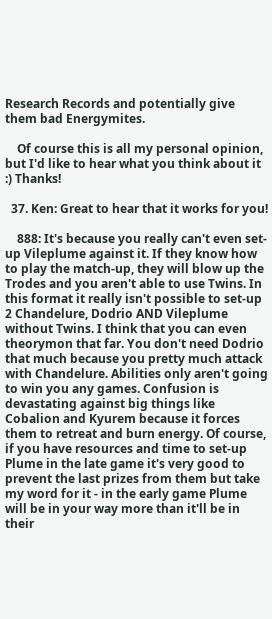Research Records and potentially give them bad Energymites.

    Of course this is all my personal opinion, but I'd like to hear what you think about it :) Thanks!

  37. Ken: Great to hear that it works for you!

    888: It's because you really can't even set-up Vileplume against it. If they know how to play the match-up, they will blow up the Trodes and you aren't able to use Twins. In this format it really isn't possible to set-up 2 Chandelure, Dodrio AND Vileplume without Twins. I think that you can even theorymon that far. You don't need Dodrio that much because you pretty much attack with Chandelure. Abilities only aren't going to win you any games. Confusion is devastating against big things like Cobalion and Kyurem because it forces them to retreat and burn energy. Of course, if you have resources and time to set-up Plume in the late game it's very good to prevent the last prizes from them but take my word for it - in the early game Plume will be in your way more than it'll be in their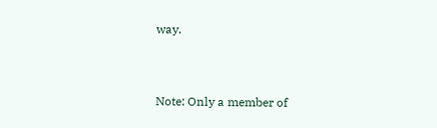way.


Note: Only a member of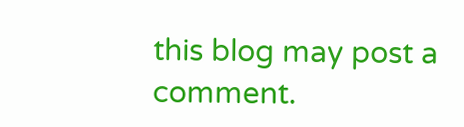this blog may post a comment.